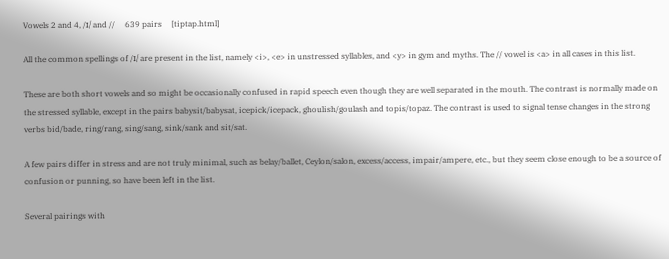Vowels 2 and 4, /ɪ/ and //     639 pairs     [tiptap.html]

All the common spellings of /ɪ/ are present in the list, namely <i>, <e> in unstressed syllables, and <y> in gym and myths. The // vowel is <a> in all cases in this list.

These are both short vowels and so might be occasionally confused in rapid speech even though they are well separated in the mouth. The contrast is normally made on the stressed syllable, except in the pairs babysit/babysat, icepick/icepack, ghoulish/goulash and topis/topaz. The contrast is used to signal tense changes in the strong verbs bid/bade, ring/rang, sing/sang, sink/sank and sit/sat.

A few pairs differ in stress and are not truly minimal, such as belay/ballet, Ceylon/salon, excess/access, impair/ampere, etc., but they seem close enough to be a source of confusion or punning, so have been left in the list.

Several pairings with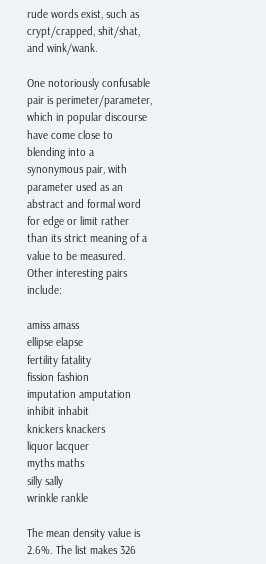rude words exist, such as crypt/crapped, shit/shat, and wink/wank.

One notoriously confusable pair is perimeter/parameter, which in popular discourse have come close to blending into a synonymous pair, with parameter used as an abstract and formal word for edge or limit rather than its strict meaning of a value to be measured. Other interesting pairs include:

amiss amass
ellipse elapse
fertility fatality
fission fashion
imputation amputation
inhibit inhabit
knickers knackers
liquor lacquer
myths maths
silly sally
wrinkle rankle

The mean density value is 2.6%. The list makes 326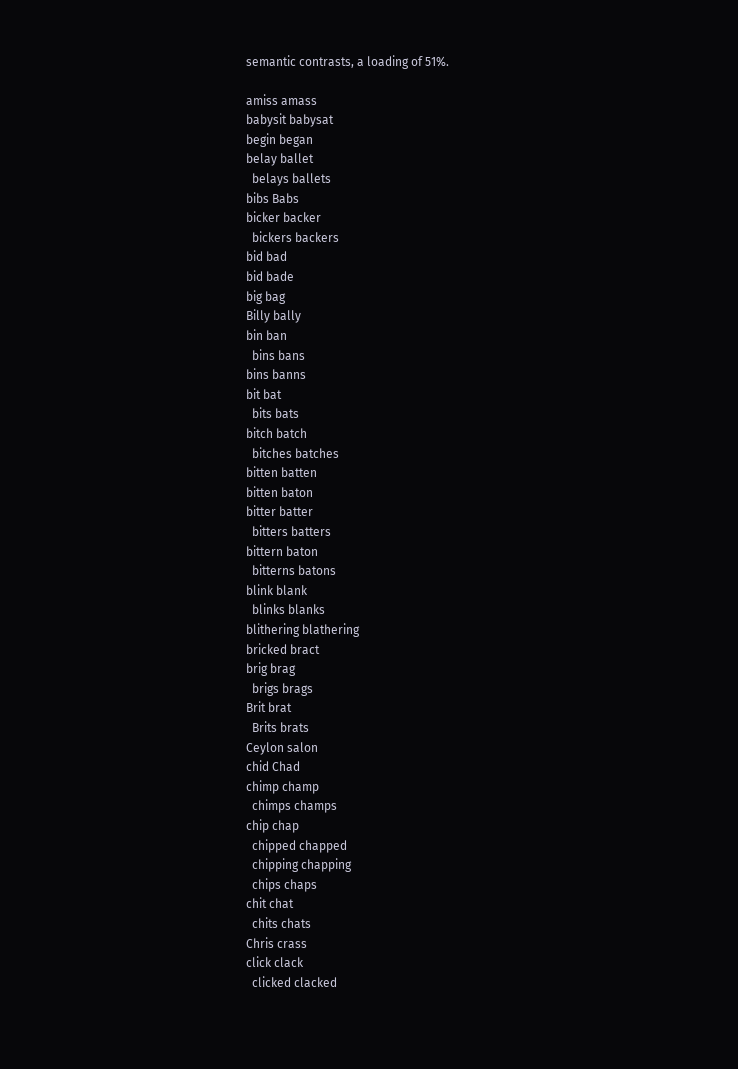semantic contrasts, a loading of 51%.

amiss amass
babysit babysat
begin began
belay ballet
  belays ballets
bibs Babs
bicker backer
  bickers backers
bid bad
bid bade
big bag
Billy bally
bin ban
  bins bans
bins banns
bit bat
  bits bats
bitch batch
  bitches batches
bitten batten
bitten baton
bitter batter
  bitters batters
bittern baton
  bitterns batons
blink blank
  blinks blanks
blithering blathering
bricked bract
brig brag
  brigs brags
Brit brat
  Brits brats
Ceylon salon
chid Chad
chimp champ
  chimps champs
chip chap
  chipped chapped
  chipping chapping
  chips chaps
chit chat
  chits chats
Chris crass
click clack
  clicked clacked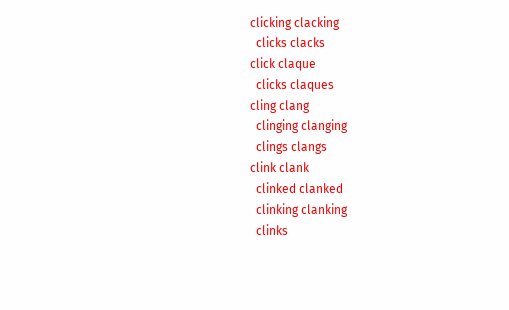clicking clacking
  clicks clacks
click claque
  clicks claques
cling clang
  clinging clanging
  clings clangs
clink clank
  clinked clanked
  clinking clanking
  clinks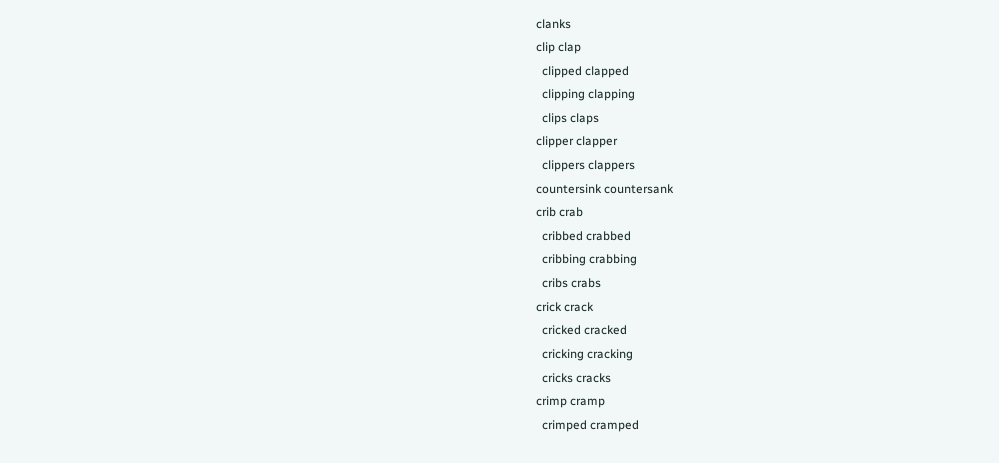clanks
clip clap
  clipped clapped
  clipping clapping
  clips claps
clipper clapper
  clippers clappers
countersink countersank
crib crab
  cribbed crabbed
  cribbing crabbing
  cribs crabs
crick crack
  cricked cracked
  cricking cracking
  cricks cracks
crimp cramp
  crimped cramped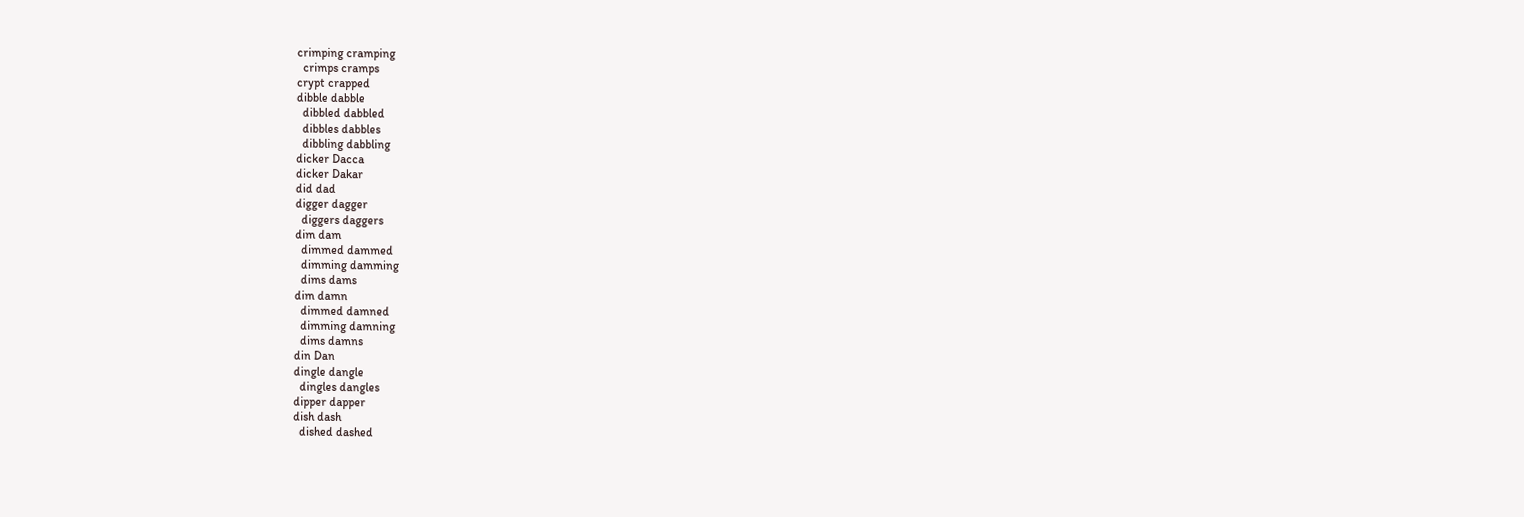crimping cramping
  crimps cramps
crypt crapped
dibble dabble
  dibbled dabbled
  dibbles dabbles
  dibbling dabbling
dicker Dacca
dicker Dakar
did dad
digger dagger
  diggers daggers
dim dam
  dimmed dammed
  dimming damming
  dims dams
dim damn
  dimmed damned
  dimming damning
  dims damns
din Dan
dingle dangle
  dingles dangles
dipper dapper
dish dash
  dished dashed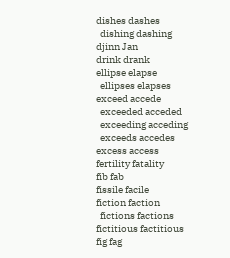dishes dashes
  dishing dashing
djinn Jan
drink drank
ellipse elapse
  ellipses elapses
exceed accede
  exceeded acceded
  exceeding acceding
  exceeds accedes
excess access
fertility fatality
fib fab
fissile facile
fiction faction
  fictions factions
fictitious factitious
fig fag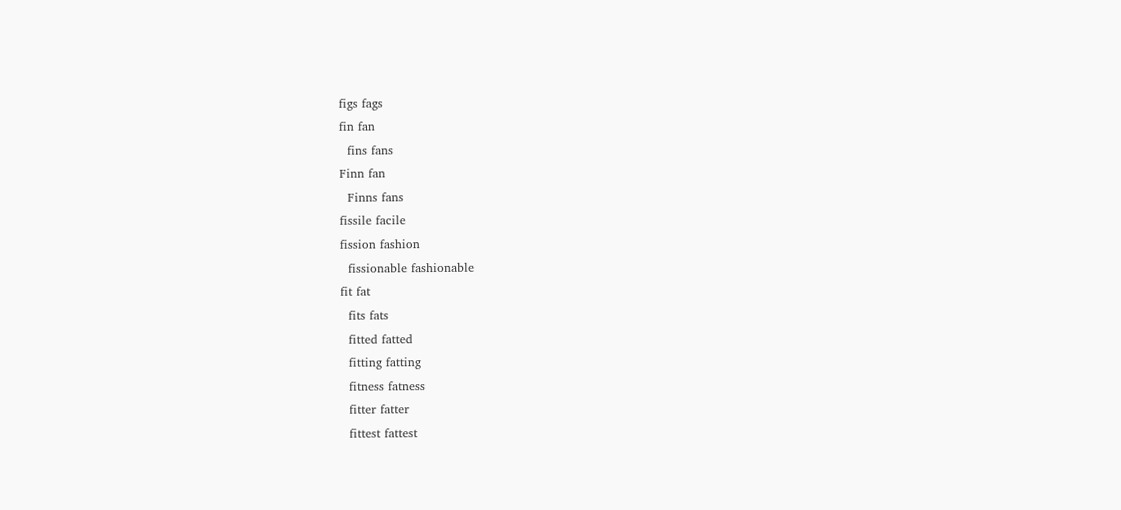figs fags
fin fan
  fins fans
Finn fan
  Finns fans
fissile facile
fission fashion
  fissionable fashionable
fit fat
  fits fats
  fitted fatted
  fitting fatting
  fitness fatness
  fitter fatter
  fittest fattest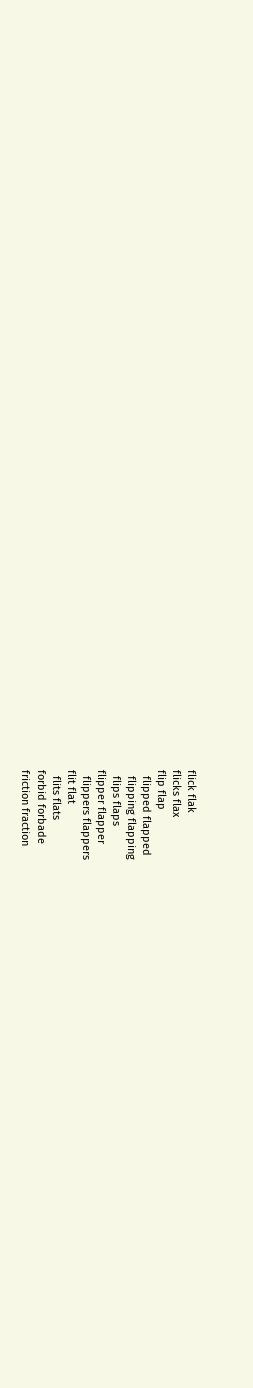flick flak
flicks flax
flip flap
  flipped flapped
  flipping flapping
  flips flaps
flipper flapper
  flippers flappers
flit flat
  flits flats
forbid forbade
friction fraction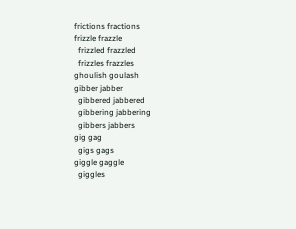frictions fractions
frizzle frazzle
  frizzled frazzled
  frizzles frazzles
ghoulish goulash
gibber jabber
  gibbered jabbered
  gibbering jabbering
  gibbers jabbers
gig gag
  gigs gags
giggle gaggle
  giggles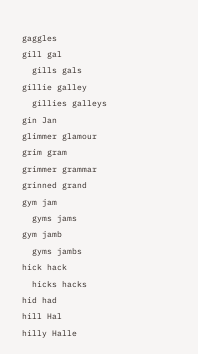gaggles
gill gal
  gills gals
gillie galley
  gillies galleys
gin Jan
glimmer glamour
grim gram
grimmer grammar
grinned grand
gym jam
  gyms jams
gym jamb
  gyms jambs
hick hack
  hicks hacks
hid had
hill Hal
hilly Halle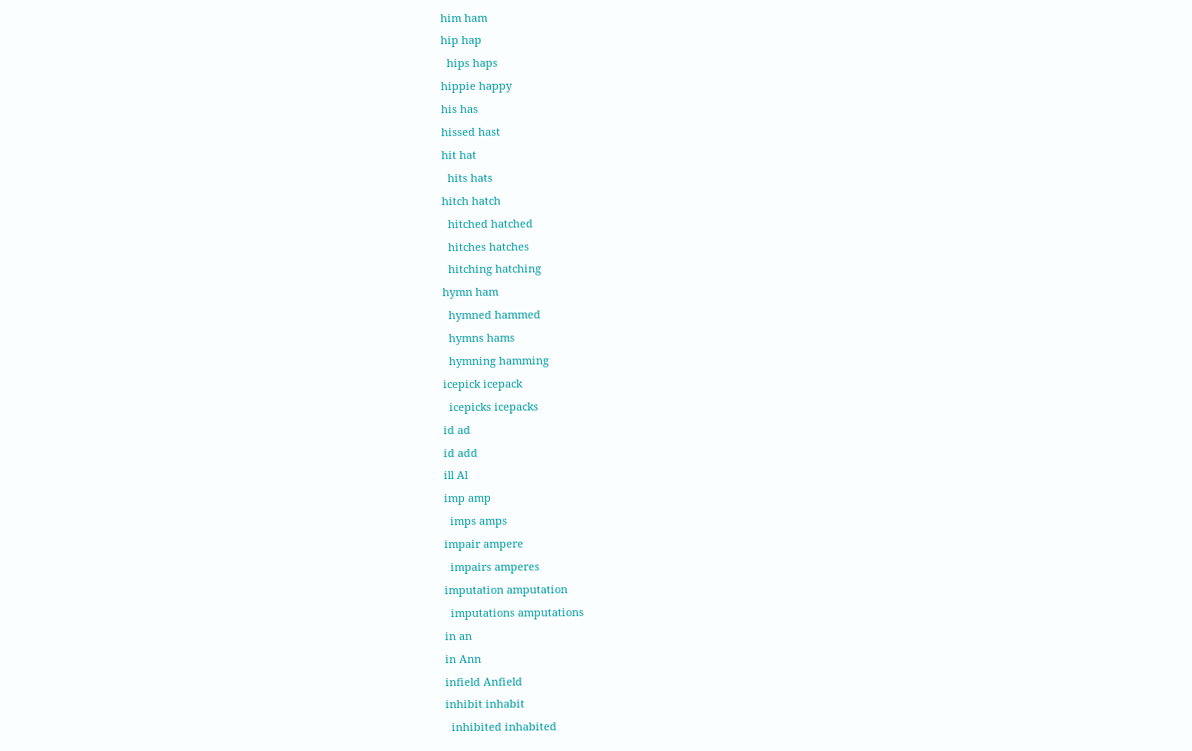him ham
hip hap
  hips haps
hippie happy
his has
hissed hast
hit hat
  hits hats
hitch hatch
  hitched hatched
  hitches hatches
  hitching hatching
hymn ham
  hymned hammed
  hymns hams
  hymning hamming
icepick icepack
  icepicks icepacks
id ad
id add
ill Al
imp amp
  imps amps
impair ampere
  impairs amperes
imputation amputation
  imputations amputations
in an
in Ann
infield Anfield
inhibit inhabit
  inhibited inhabited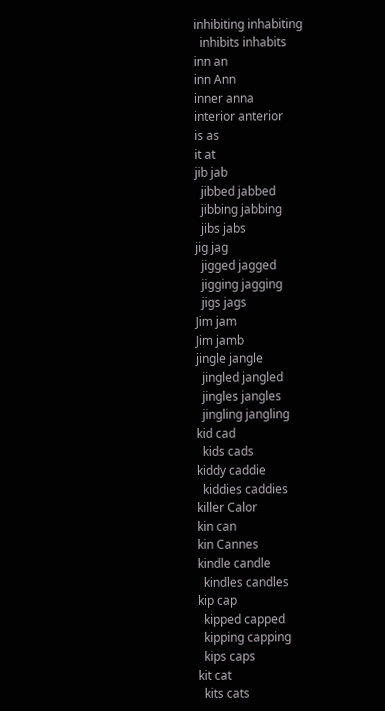inhibiting inhabiting
  inhibits inhabits
inn an
inn Ann
inner anna
interior anterior
is as
it at
jib jab
  jibbed jabbed
  jibbing jabbing
  jibs jabs
jig jag
  jigged jagged
  jigging jagging
  jigs jags
Jim jam
Jim jamb
jingle jangle
  jingled jangled
  jingles jangles
  jingling jangling
kid cad
  kids cads
kiddy caddie
  kiddies caddies
killer Calor
kin can
kin Cannes
kindle candle
  kindles candles
kip cap
  kipped capped
  kipping capping
  kips caps
kit cat
  kits cats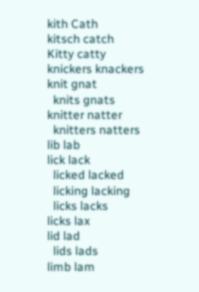kith Cath
kitsch catch
Kitty catty
knickers knackers
knit gnat
  knits gnats
knitter natter
  knitters natters
lib lab
lick lack
  licked lacked
  licking lacking
  licks lacks
licks lax
lid lad
  lids lads
limb lam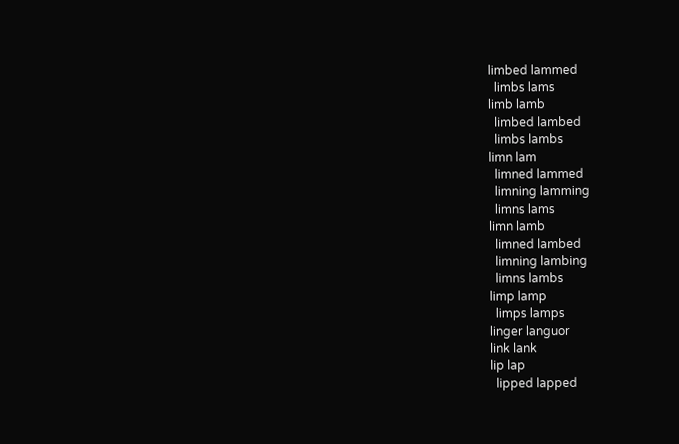limbed lammed
  limbs lams
limb lamb
  limbed lambed
  limbs lambs
limn lam
  limned lammed
  limning lamming
  limns lams
limn lamb
  limned lambed
  limning lambing
  limns lambs
limp lamp
  limps lamps
linger languor
link lank
lip lap
  lipped lapped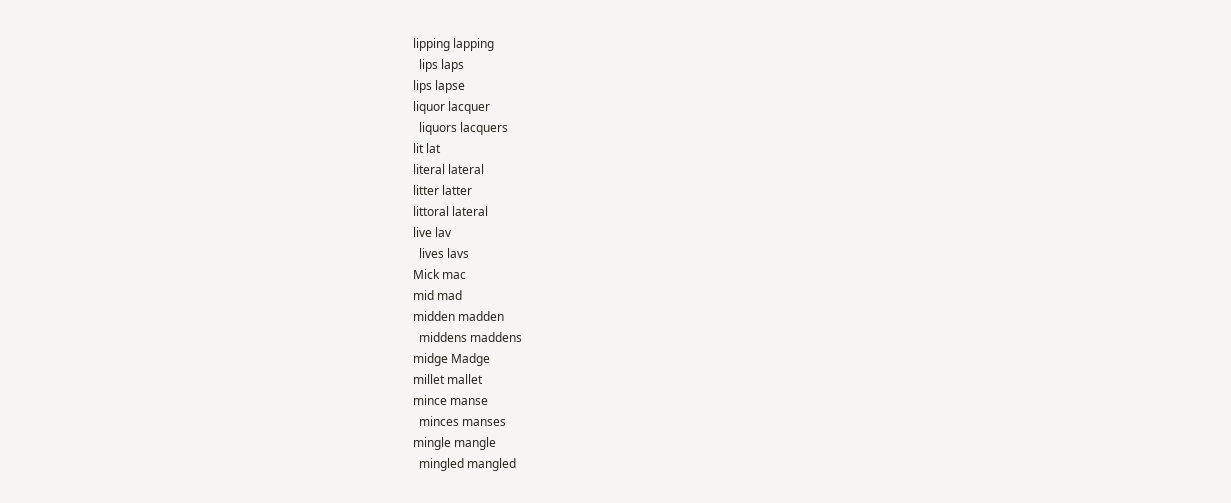lipping lapping
  lips laps
lips lapse
liquor lacquer
  liquors lacquers
lit lat
literal lateral
litter latter
littoral lateral
live lav
  lives lavs
Mick mac
mid mad
midden madden
  middens maddens
midge Madge
millet mallet
mince manse
  minces manses
mingle mangle
  mingled mangled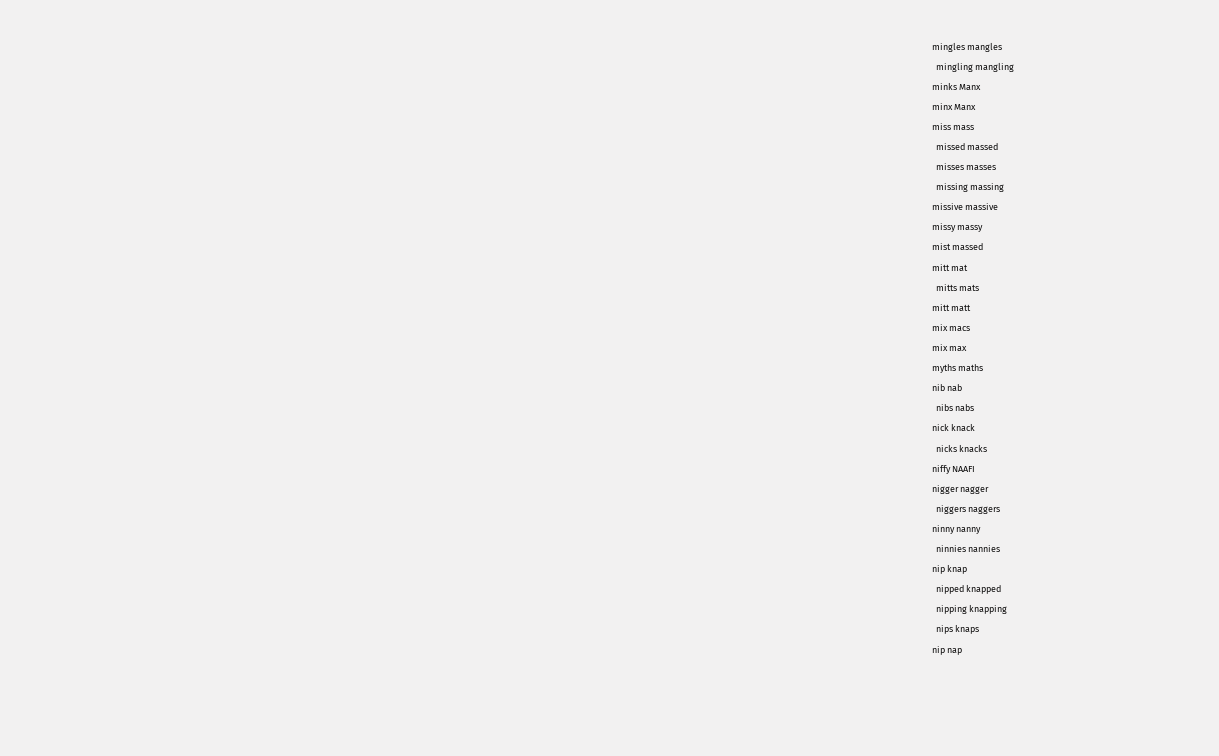mingles mangles
  mingling mangling
minks Manx
minx Manx
miss mass
  missed massed
  misses masses
  missing massing
missive massive
missy massy
mist massed
mitt mat
  mitts mats
mitt matt
mix macs
mix max
myths maths
nib nab
  nibs nabs
nick knack
  nicks knacks
niffy NAAFI
nigger nagger
  niggers naggers
ninny nanny
  ninnies nannies
nip knap
  nipped knapped
  nipping knapping
  nips knaps
nip nap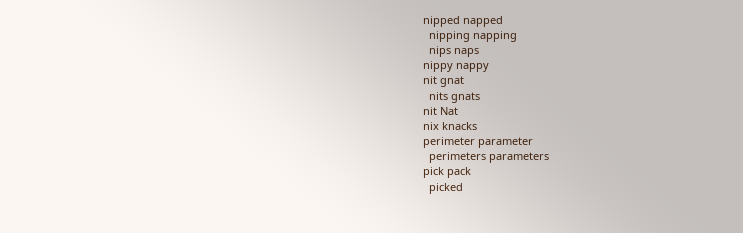nipped napped
  nipping napping
  nips naps
nippy nappy
nit gnat
  nits gnats
nit Nat
nix knacks
perimeter parameter
  perimeters parameters
pick pack
  picked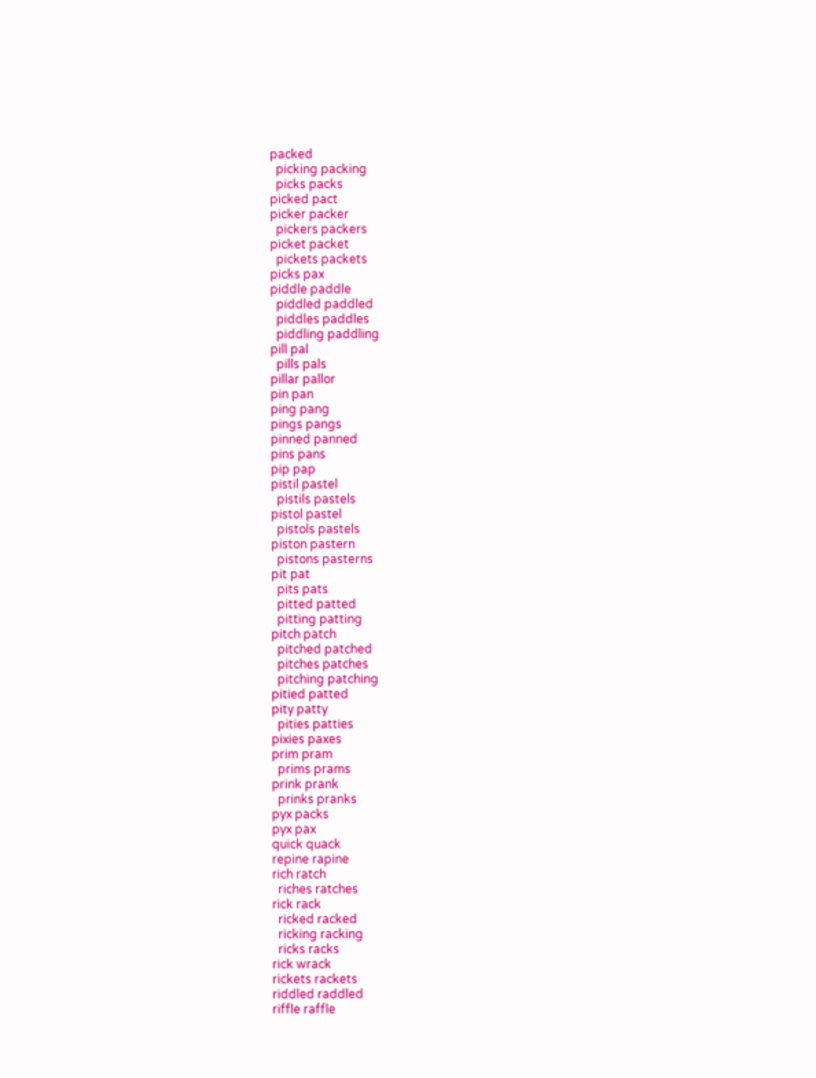packed
  picking packing
  picks packs
picked pact
picker packer
  pickers packers
picket packet
  pickets packets
picks pax
piddle paddle
  piddled paddled
  piddles paddles
  piddling paddling
pill pal
  pills pals
pillar pallor
pin pan
ping pang
pings pangs
pinned panned
pins pans
pip pap
pistil pastel
  pistils pastels
pistol pastel
  pistols pastels
piston pastern
  pistons pasterns
pit pat
  pits pats
  pitted patted
  pitting patting
pitch patch
  pitched patched
  pitches patches
  pitching patching
pitied patted
pity patty
  pities patties
pixies paxes
prim pram
  prims prams
prink prank
  prinks pranks
pyx packs
pyx pax
quick quack
repine rapine
rich ratch
  riches ratches
rick rack
  ricked racked
  ricking racking
  ricks racks
rick wrack
rickets rackets
riddled raddled
riffle raffle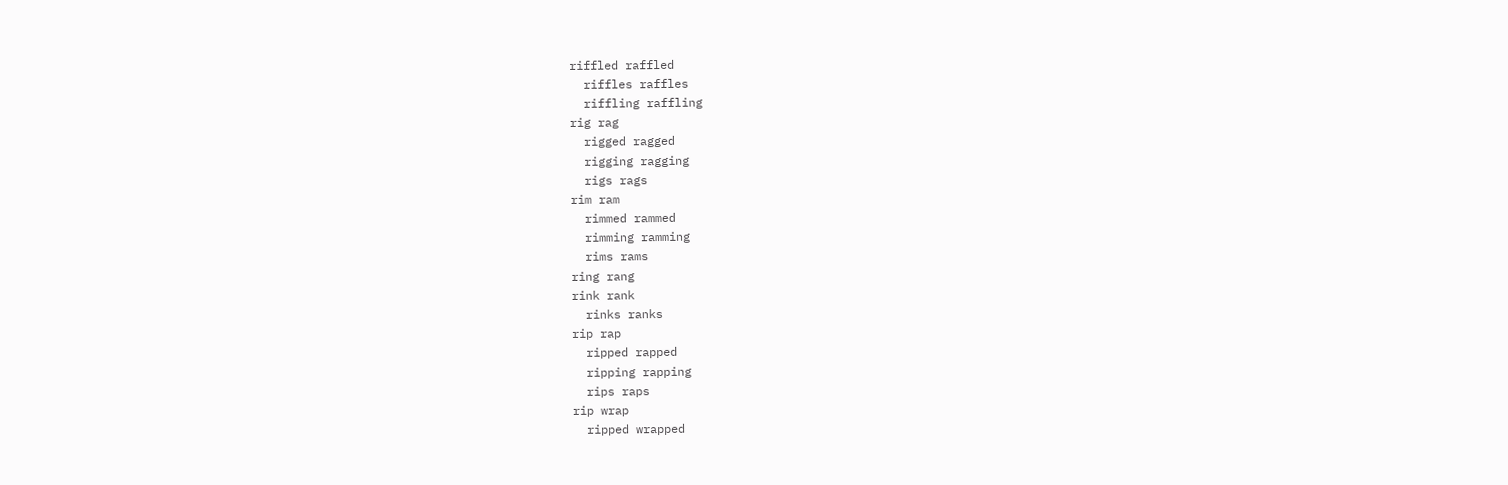riffled raffled
  riffles raffles
  riffling raffling
rig rag
  rigged ragged
  rigging ragging
  rigs rags
rim ram
  rimmed rammed
  rimming ramming
  rims rams
ring rang
rink rank
  rinks ranks
rip rap
  ripped rapped
  ripping rapping
  rips raps
rip wrap
  ripped wrapped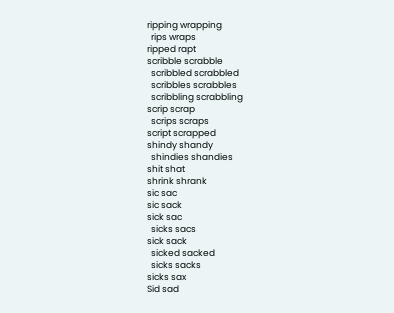ripping wrapping
  rips wraps
ripped rapt
scribble scrabble
  scribbled scrabbled
  scribbles scrabbles
  scribbling scrabbling
scrip scrap
  scrips scraps
script scrapped
shindy shandy
  shindies shandies
shit shat
shrink shrank
sic sac
sic sack
sick sac
  sicks sacs
sick sack
  sicked sacked
  sicks sacks
sicks sax
Sid sad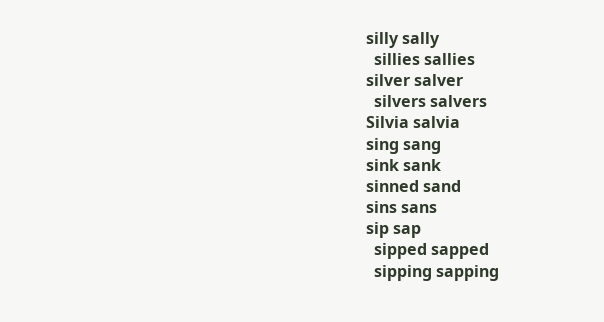silly sally
  sillies sallies
silver salver
  silvers salvers
Silvia salvia
sing sang
sink sank
sinned sand
sins sans
sip sap
  sipped sapped
  sipping sapping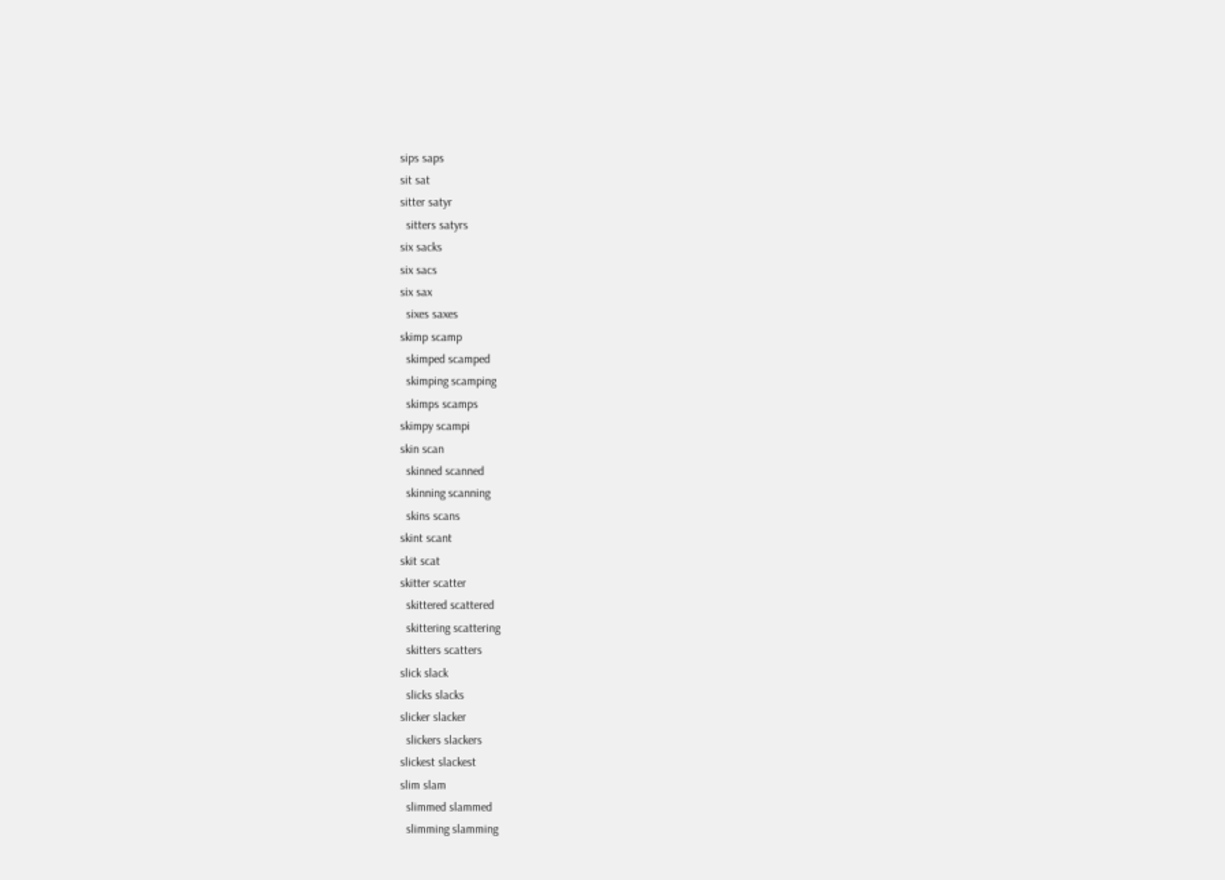sips saps
sit sat
sitter satyr
  sitters satyrs
six sacks
six sacs
six sax
  sixes saxes
skimp scamp
  skimped scamped
  skimping scamping
  skimps scamps
skimpy scampi
skin scan
  skinned scanned
  skinning scanning
  skins scans
skint scant
skit scat
skitter scatter
  skittered scattered
  skittering scattering
  skitters scatters
slick slack
  slicks slacks
slicker slacker
  slickers slackers
slickest slackest
slim slam
  slimmed slammed
  slimming slamming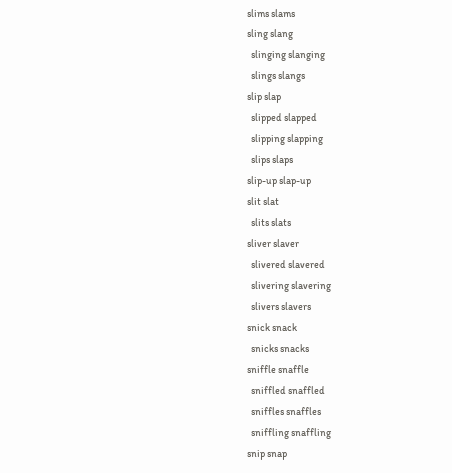slims slams
sling slang
  slinging slanging
  slings slangs
slip slap
  slipped slapped
  slipping slapping
  slips slaps
slip-up slap-up
slit slat
  slits slats
sliver slaver
  slivered slavered
  slivering slavering
  slivers slavers
snick snack
  snicks snacks
sniffle snaffle
  sniffled snaffled
  sniffles snaffles
  sniffling snaffling
snip snap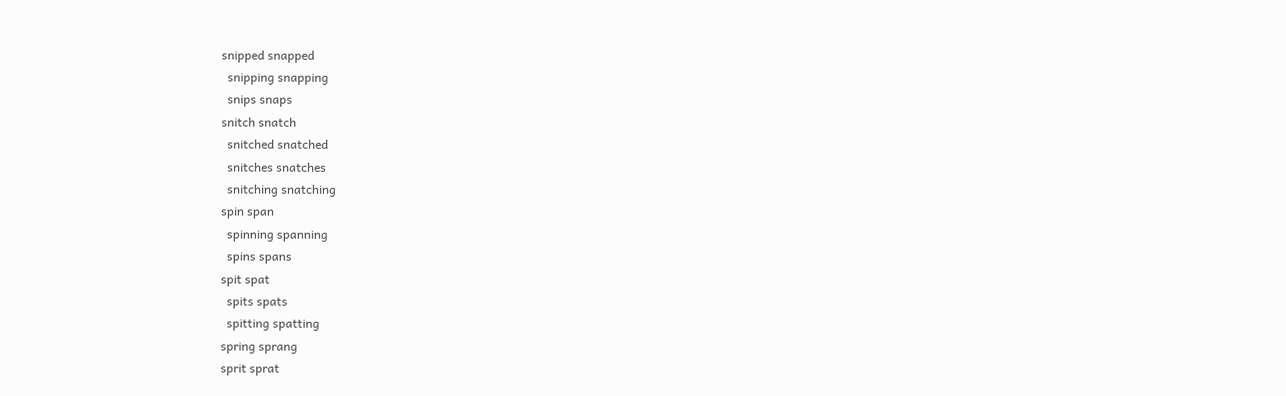snipped snapped
  snipping snapping
  snips snaps
snitch snatch
  snitched snatched
  snitches snatches
  snitching snatching
spin span
  spinning spanning
  spins spans
spit spat
  spits spats
  spitting spatting
spring sprang
sprit sprat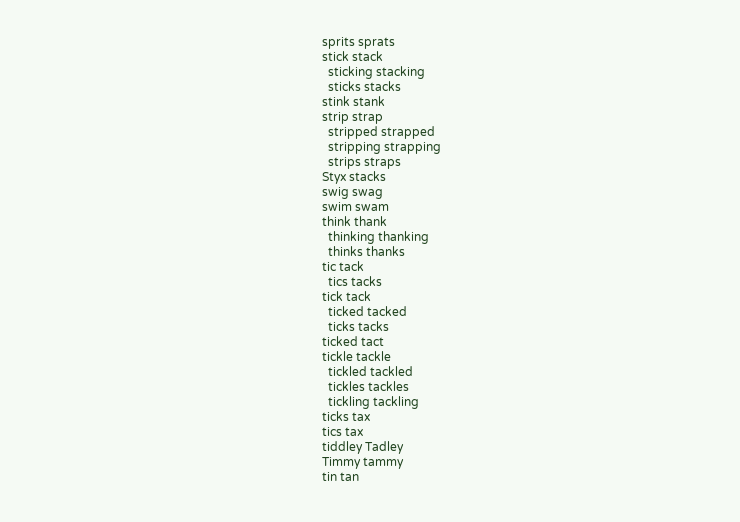sprits sprats
stick stack
  sticking stacking
  sticks stacks
stink stank
strip strap
  stripped strapped
  stripping strapping
  strips straps
Styx stacks
swig swag
swim swam
think thank
  thinking thanking
  thinks thanks
tic tack
  tics tacks
tick tack
  ticked tacked
  ticks tacks
ticked tact
tickle tackle
  tickled tackled
  tickles tackles
  tickling tackling
ticks tax
tics tax
tiddley Tadley
Timmy tammy
tin tan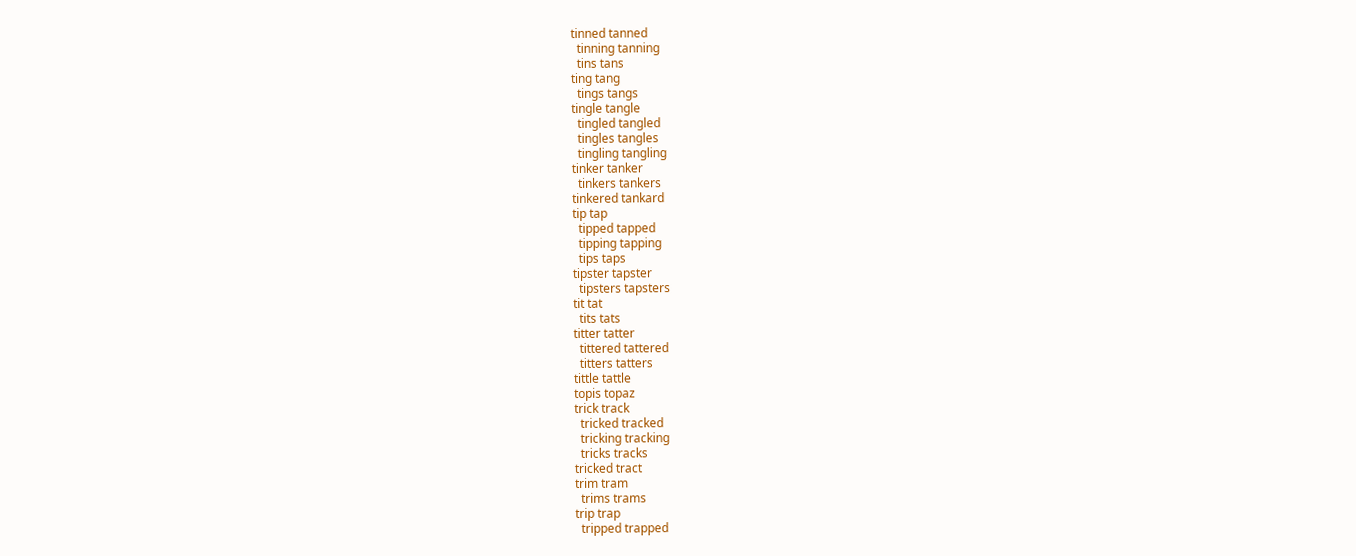tinned tanned
  tinning tanning
  tins tans
ting tang
  tings tangs
tingle tangle
  tingled tangled
  tingles tangles
  tingling tangling
tinker tanker
  tinkers tankers
tinkered tankard
tip tap
  tipped tapped
  tipping tapping
  tips taps
tipster tapster
  tipsters tapsters
tit tat
  tits tats
titter tatter
  tittered tattered
  titters tatters
tittle tattle
topis topaz
trick track
  tricked tracked
  tricking tracking
  tricks tracks
tricked tract
trim tram
  trims trams
trip trap
  tripped trapped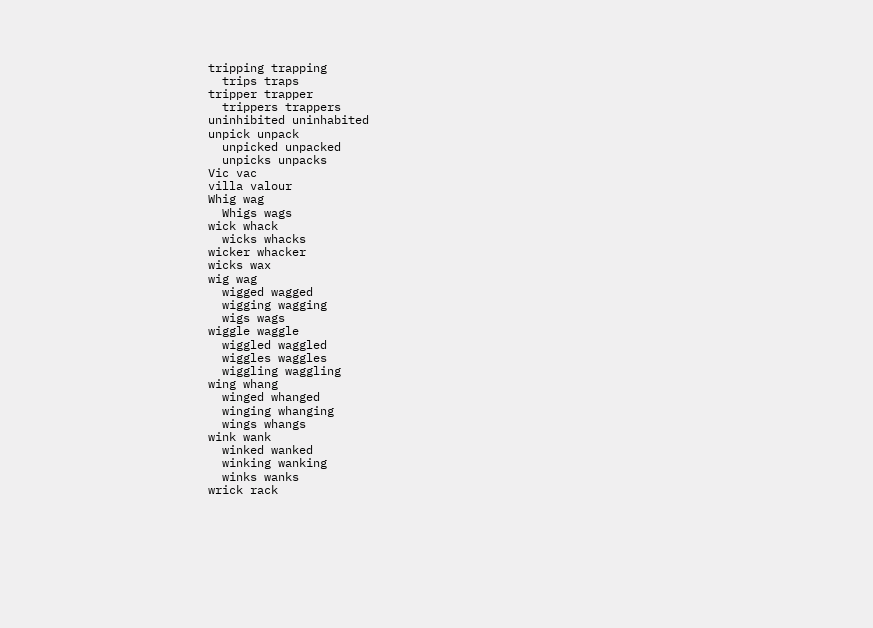tripping trapping
  trips traps
tripper trapper
  trippers trappers
uninhibited uninhabited
unpick unpack
  unpicked unpacked
  unpicks unpacks
Vic vac
villa valour
Whig wag
  Whigs wags
wick whack
  wicks whacks
wicker whacker
wicks wax
wig wag
  wigged wagged
  wigging wagging
  wigs wags
wiggle waggle
  wiggled waggled
  wiggles waggles
  wiggling waggling
wing whang
  winged whanged
  winging whanging
  wings whangs
wink wank
  winked wanked
  winking wanking
  winks wanks
wrick rack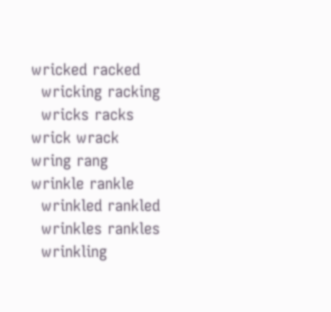wricked racked
  wricking racking
  wricks racks
wrick wrack
wring rang
wrinkle rankle
  wrinkled rankled
  wrinkles rankles
  wrinkling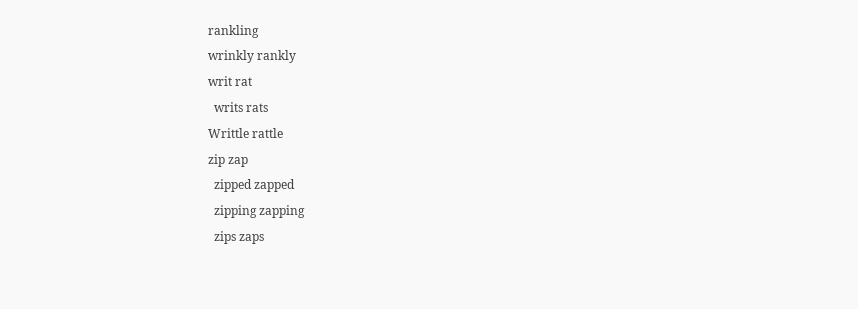rankling
wrinkly rankly
writ rat
  writs rats
Writtle rattle
zip zap
  zipped zapped
  zipping zapping
  zips zaps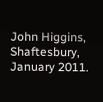John Higgins, Shaftesbury, January 2011.